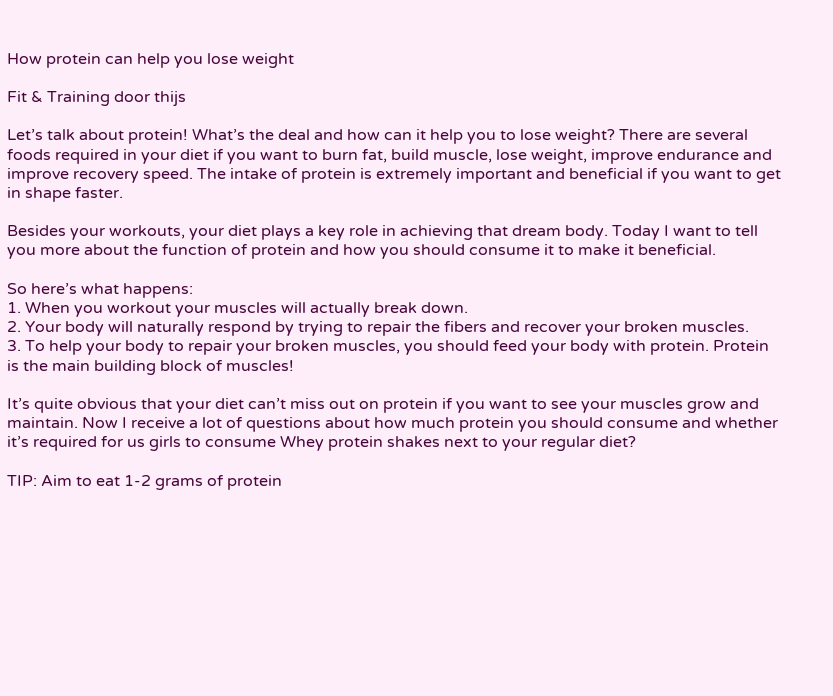How protein can help you lose weight

Fit & Training door thijs

Let’s talk about protein! What’s the deal and how can it help you to lose weight? There are several foods required in your diet if you want to burn fat, build muscle, lose weight, improve endurance and improve recovery speed. The intake of protein is extremely important and beneficial if you want to get in shape faster.

Besides your workouts, your diet plays a key role in achieving that dream body. Today I want to tell you more about the function of protein and how you should consume it to make it beneficial.

So here’s what happens:
1. When you workout your muscles will actually break down.
2. Your body will naturally respond by trying to repair the fibers and recover your broken muscles.
3. To help your body to repair your broken muscles, you should feed your body with protein. Protein is the main building block of muscles!

It’s quite obvious that your diet can’t miss out on protein if you want to see your muscles grow and maintain. Now I receive a lot of questions about how much protein you should consume and whether it’s required for us girls to consume Whey protein shakes next to your regular diet?

TIP: Aim to eat 1-2 grams of protein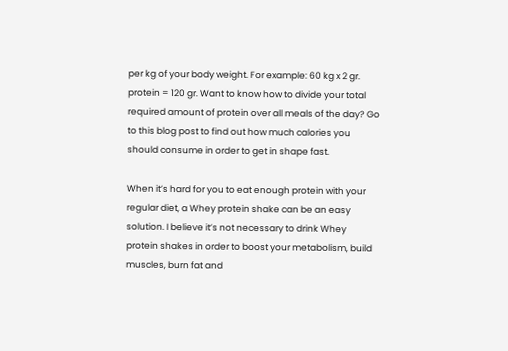per kg of your body weight. For example: 60 kg x 2 gr. protein = 120 gr. Want to know how to divide your total required amount of protein over all meals of the day? Go to this blog post to find out how much calories you should consume in order to get in shape fast.

When it’s hard for you to eat enough protein with your regular diet, a Whey protein shake can be an easy solution. I believe it’s not necessary to drink Whey protein shakes in order to boost your metabolism, build muscles, burn fat and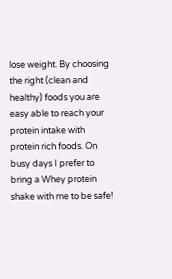lose weight. By choosing the right (clean and healthy) foods you are easy able to reach your protein intake with protein rich foods. On busy days I prefer to bring a Whey protein shake with me to be safe!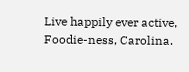Live happily ever active,
Foodie-ness, Carolina.